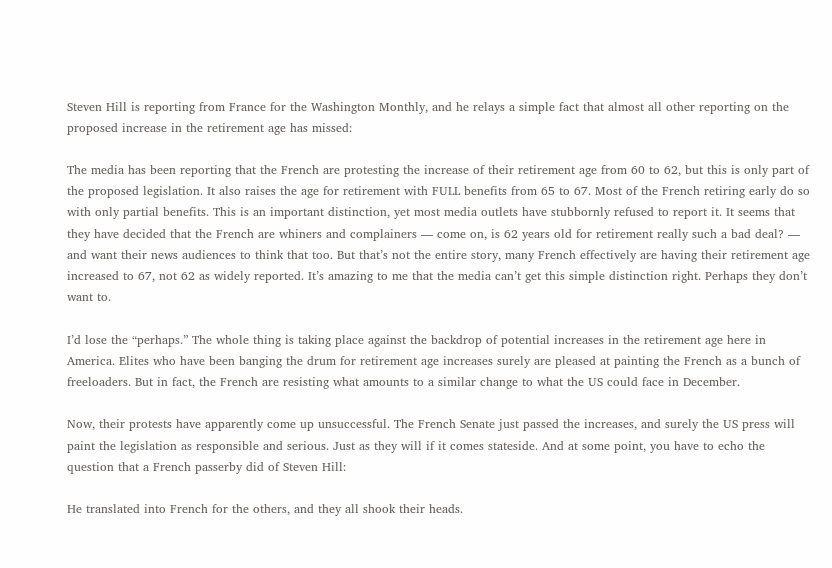Steven Hill is reporting from France for the Washington Monthly, and he relays a simple fact that almost all other reporting on the proposed increase in the retirement age has missed:

The media has been reporting that the French are protesting the increase of their retirement age from 60 to 62, but this is only part of the proposed legislation. It also raises the age for retirement with FULL benefits from 65 to 67. Most of the French retiring early do so with only partial benefits. This is an important distinction, yet most media outlets have stubbornly refused to report it. It seems that they have decided that the French are whiners and complainers — come on, is 62 years old for retirement really such a bad deal? — and want their news audiences to think that too. But that’s not the entire story, many French effectively are having their retirement age increased to 67, not 62 as widely reported. It’s amazing to me that the media can’t get this simple distinction right. Perhaps they don’t want to.

I’d lose the “perhaps.” The whole thing is taking place against the backdrop of potential increases in the retirement age here in America. Elites who have been banging the drum for retirement age increases surely are pleased at painting the French as a bunch of freeloaders. But in fact, the French are resisting what amounts to a similar change to what the US could face in December.

Now, their protests have apparently come up unsuccessful. The French Senate just passed the increases, and surely the US press will paint the legislation as responsible and serious. Just as they will if it comes stateside. And at some point, you have to echo the question that a French passerby did of Steven Hill:

He translated into French for the others, and they all shook their heads.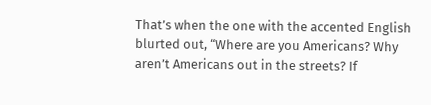That’s when the one with the accented English blurted out, “Where are you Americans? Why aren’t Americans out in the streets? If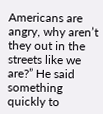Americans are angry, why aren’t they out in the streets like we are?” He said something quickly to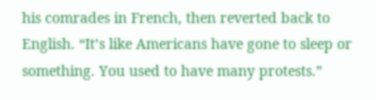his comrades in French, then reverted back to English. “It’s like Americans have gone to sleep or something. You used to have many protests.”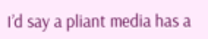I’d say a pliant media has a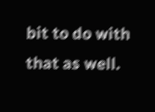bit to do with that as well.